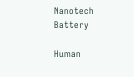Nanotech Battery

Human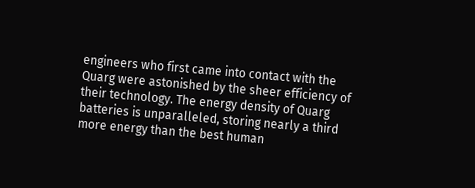engineers who first came into contact with the Quarg were astonished by the sheer efficiency of their technology. The energy density of Quarg batteries is unparalleled, storing nearly a third more energy than the best human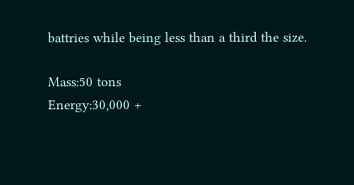battries while being less than a third the size.

Mass:50 tons
Energy:30,000 +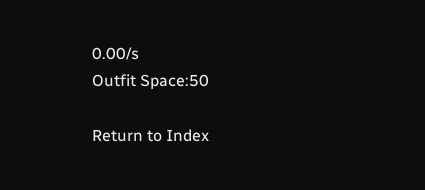0.00/s
Outfit Space:50

Return to Index